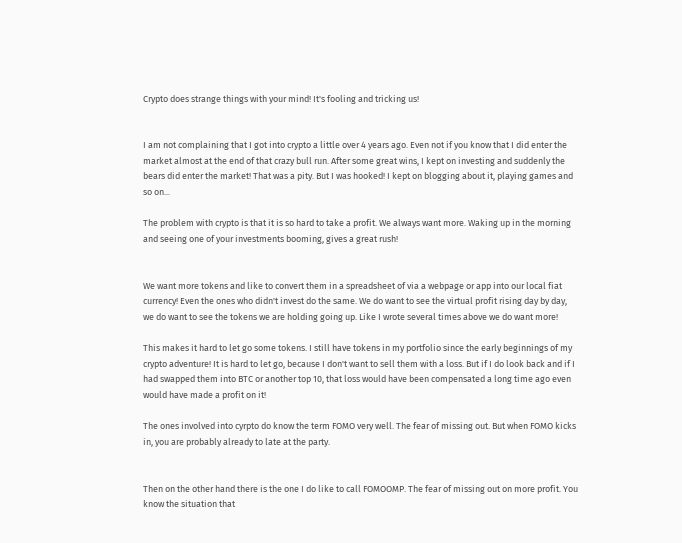Crypto does strange things with your mind! It's fooling and tricking us!


I am not complaining that I got into crypto a little over 4 years ago. Even not if you know that I did enter the market almost at the end of that crazy bull run. After some great wins, I kept on investing and suddenly the bears did enter the market! That was a pity. But I was hooked! I kept on blogging about it, playing games and so on...

The problem with crypto is that it is so hard to take a profit. We always want more. Waking up in the morning and seeing one of your investments booming, gives a great rush!


We want more tokens and like to convert them in a spreadsheet of via a webpage or app into our local fiat currency! Even the ones who didn't invest do the same. We do want to see the virtual profit rising day by day, we do want to see the tokens we are holding going up. Like I wrote several times above we do want more!

This makes it hard to let go some tokens. I still have tokens in my portfolio since the early beginnings of my crypto adventure! It is hard to let go, because I don't want to sell them with a loss. But if I do look back and if I had swapped them into BTC or another top 10, that loss would have been compensated a long time ago even would have made a profit on it!

The ones involved into cyrpto do know the term FOMO very well. The fear of missing out. But when FOMO kicks in, you are probably already to late at the party.


Then on the other hand there is the one I do like to call FOMOOMP. The fear of missing out on more profit. You know the situation that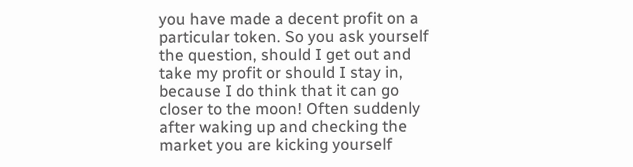you have made a decent profit on a particular token. So you ask yourself the question, should I get out and take my profit or should I stay in, because I do think that it can go closer to the moon! Often suddenly after waking up and checking the market you are kicking yourself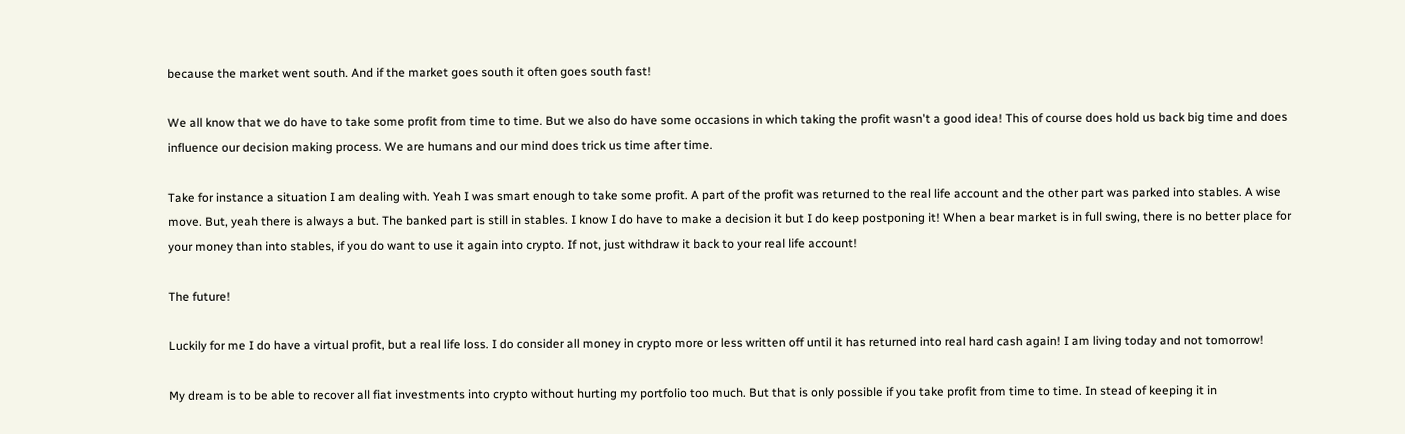because the market went south. And if the market goes south it often goes south fast!

We all know that we do have to take some profit from time to time. But we also do have some occasions in which taking the profit wasn't a good idea! This of course does hold us back big time and does influence our decision making process. We are humans and our mind does trick us time after time.

Take for instance a situation I am dealing with. Yeah I was smart enough to take some profit. A part of the profit was returned to the real life account and the other part was parked into stables. A wise move. But, yeah there is always a but. The banked part is still in stables. I know I do have to make a decision it but I do keep postponing it! When a bear market is in full swing, there is no better place for your money than into stables, if you do want to use it again into crypto. If not, just withdraw it back to your real life account!

The future!

Luckily for me I do have a virtual profit, but a real life loss. I do consider all money in crypto more or less written off until it has returned into real hard cash again! I am living today and not tomorrow!

My dream is to be able to recover all fiat investments into crypto without hurting my portfolio too much. But that is only possible if you take profit from time to time. In stead of keeping it in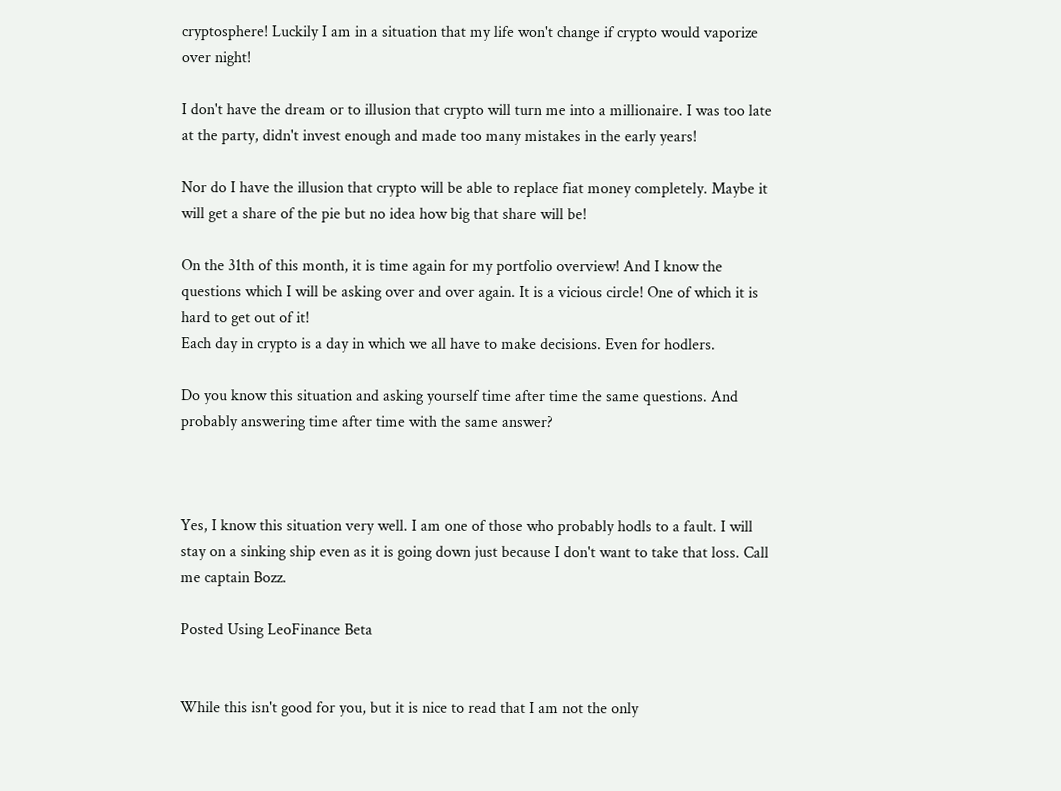cryptosphere! Luckily I am in a situation that my life won't change if crypto would vaporize over night!

I don't have the dream or to illusion that crypto will turn me into a millionaire. I was too late at the party, didn't invest enough and made too many mistakes in the early years!

Nor do I have the illusion that crypto will be able to replace fiat money completely. Maybe it will get a share of the pie but no idea how big that share will be!

On the 31th of this month, it is time again for my portfolio overview! And I know the questions which I will be asking over and over again. It is a vicious circle! One of which it is hard to get out of it!
Each day in crypto is a day in which we all have to make decisions. Even for hodlers.

Do you know this situation and asking yourself time after time the same questions. And probably answering time after time with the same answer?



Yes, I know this situation very well. I am one of those who probably hodls to a fault. I will stay on a sinking ship even as it is going down just because I don't want to take that loss. Call me captain Bozz.

Posted Using LeoFinance Beta


While this isn't good for you, but it is nice to read that I am not the only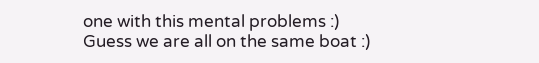one with this mental problems :)
Guess we are all on the same boat :)